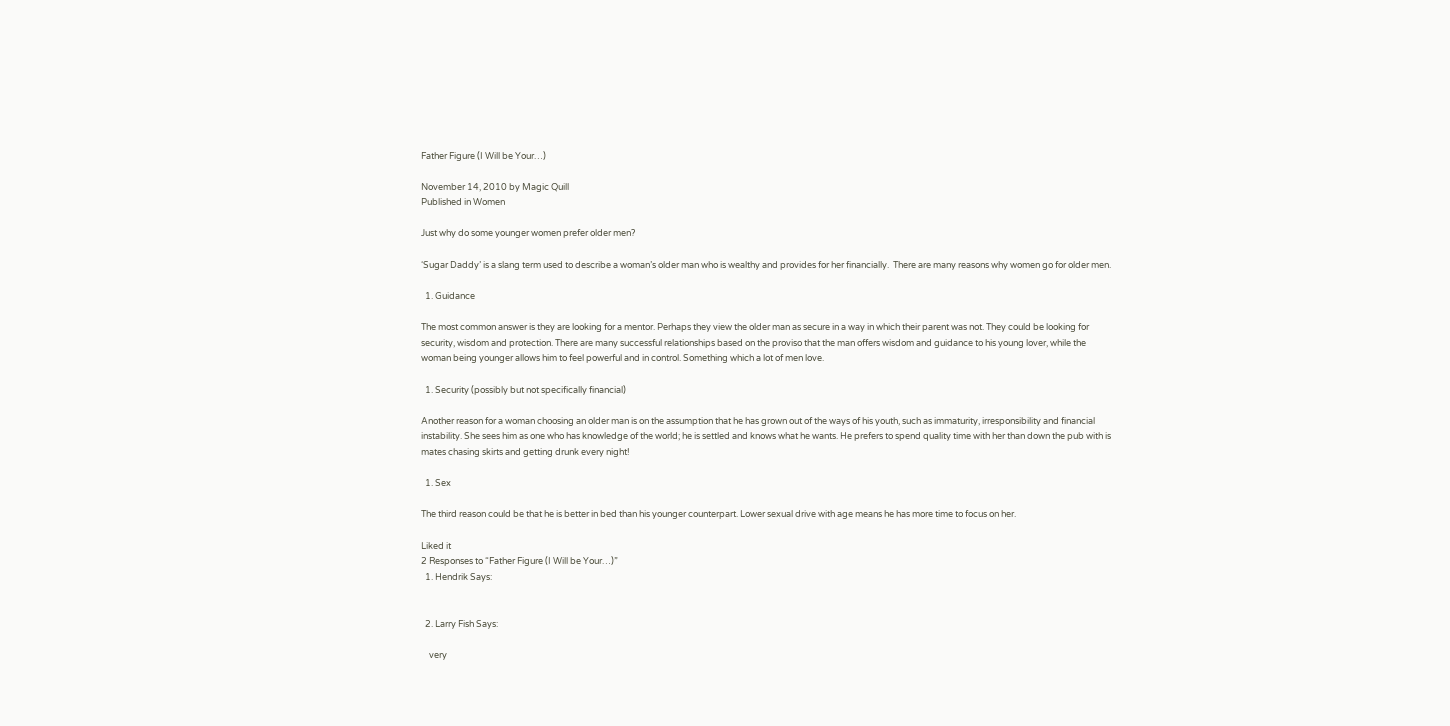Father Figure (I Will be Your…)

November 14, 2010 by Magic Quill
Published in Women

Just why do some younger women prefer older men?

‘Sugar Daddy’ is a slang term used to describe a woman’s older man who is wealthy and provides for her financially.  There are many reasons why women go for older men.

  1. Guidance

The most common answer is they are looking for a mentor. Perhaps they view the older man as secure in a way in which their parent was not. They could be looking for security, wisdom and protection. There are many successful relationships based on the proviso that the man offers wisdom and guidance to his young lover, while the woman being younger allows him to feel powerful and in control. Something which a lot of men love.

  1. Security (possibly but not specifically financial)

Another reason for a woman choosing an older man is on the assumption that he has grown out of the ways of his youth, such as immaturity, irresponsibility and financial instability. She sees him as one who has knowledge of the world; he is settled and knows what he wants. He prefers to spend quality time with her than down the pub with is mates chasing skirts and getting drunk every night!

  1. Sex

The third reason could be that he is better in bed than his younger counterpart. Lower sexual drive with age means he has more time to focus on her.

Liked it
2 Responses to “Father Figure (I Will be Your…)”
  1. Hendrik Says:


  2. Larry Fish Says:

    very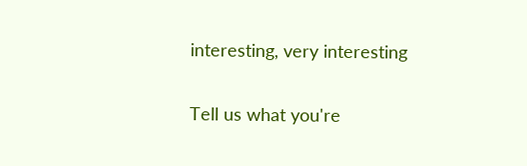interesting, very interesting

Tell us what you're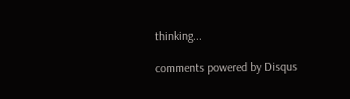thinking...

comments powered by Disqus